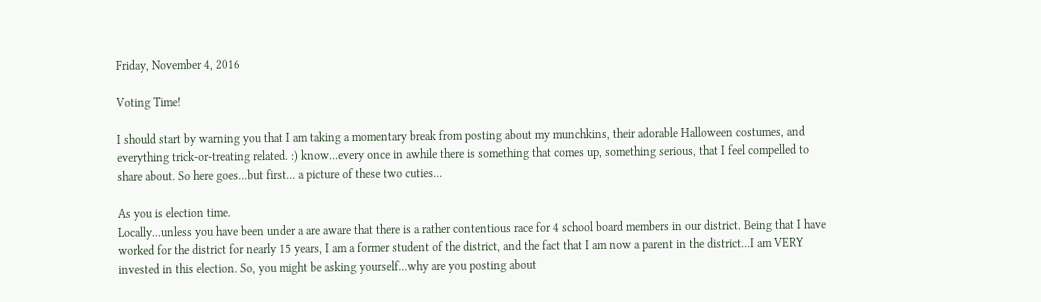Friday, November 4, 2016

Voting Time!

I should start by warning you that I am taking a momentary break from posting about my munchkins, their adorable Halloween costumes, and everything trick-or-treating related. :) know...every once in awhile there is something that comes up, something serious, that I feel compelled to share about. So here goes...but first... a picture of these two cuties...

As you is election time.
Locally...unless you have been under a are aware that there is a rather contentious race for 4 school board members in our district. Being that I have worked for the district for nearly 15 years, I am a former student of the district, and the fact that I am now a parent in the district...I am VERY invested in this election. So, you might be asking yourself...why are you posting about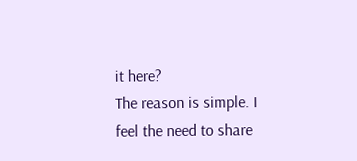it here?
The reason is simple. I feel the need to share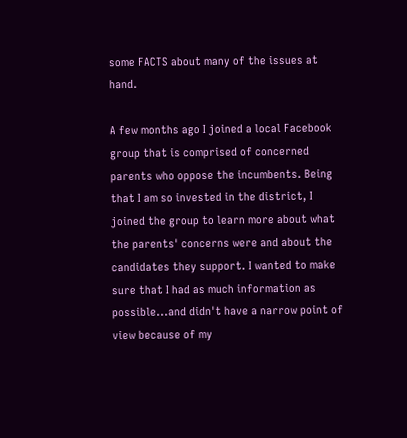some FACTS about many of the issues at hand.

A few months ago I joined a local Facebook group that is comprised of concerned parents who oppose the incumbents. Being that I am so invested in the district, I joined the group to learn more about what the parents' concerns were and about the candidates they support. I wanted to make sure that I had as much information as possible...and didn't have a narrow point of view because of my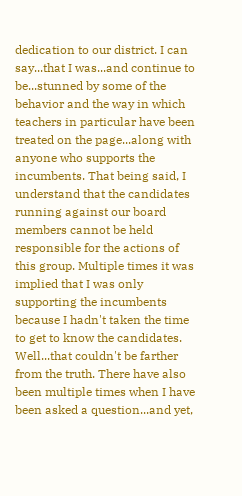dedication to our district. I can say...that I was...and continue to be...stunned by some of the behavior and the way in which teachers in particular have been treated on the page...along with anyone who supports the incumbents. That being said, I understand that the candidates running against our board members cannot be held responsible for the actions of this group. Multiple times it was implied that I was only supporting the incumbents because I hadn't taken the time to get to know the candidates. Well...that couldn't be farther from the truth. There have also been multiple times when I have been asked a question...and yet,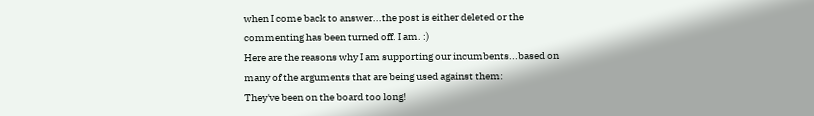when I come back to answer...the post is either deleted or the commenting has been turned off. I am. :)
Here are the reasons why I am supporting our incumbents...based on many of the arguments that are being used against them:
They've been on the board too long!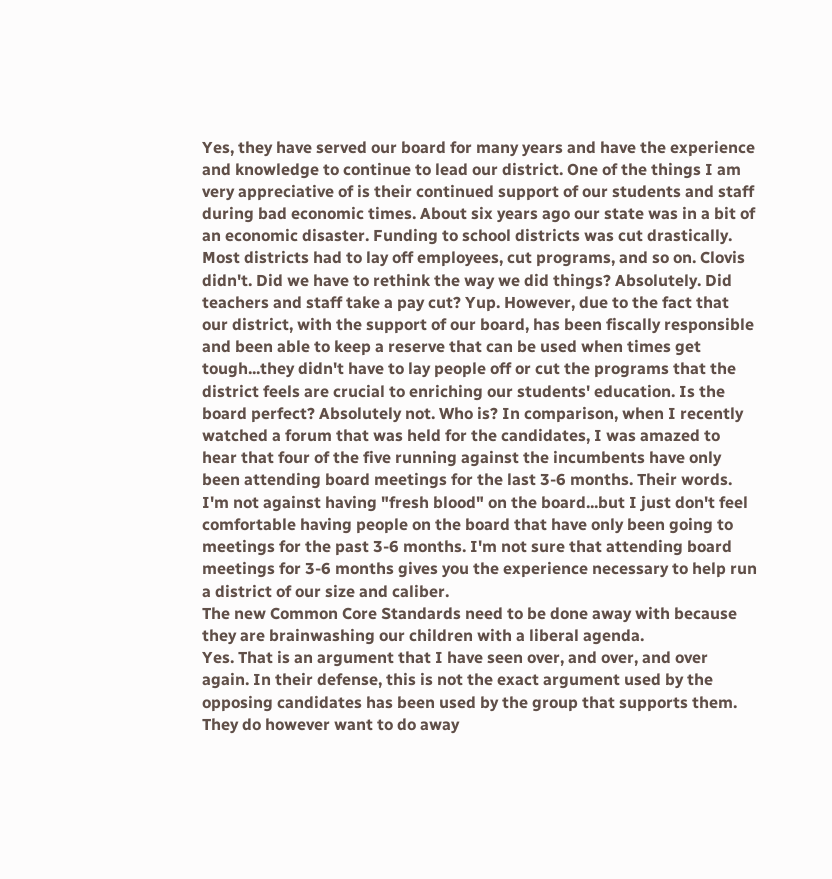Yes, they have served our board for many years and have the experience and knowledge to continue to lead our district. One of the things I am very appreciative of is their continued support of our students and staff during bad economic times. About six years ago our state was in a bit of an economic disaster. Funding to school districts was cut drastically. Most districts had to lay off employees, cut programs, and so on. Clovis didn't. Did we have to rethink the way we did things? Absolutely. Did teachers and staff take a pay cut? Yup. However, due to the fact that our district, with the support of our board, has been fiscally responsible and been able to keep a reserve that can be used when times get tough...they didn't have to lay people off or cut the programs that the district feels are crucial to enriching our students' education. Is the board perfect? Absolutely not. Who is? In comparison, when I recently watched a forum that was held for the candidates, I was amazed to hear that four of the five running against the incumbents have only been attending board meetings for the last 3-6 months. Their words. I'm not against having "fresh blood" on the board...but I just don't feel comfortable having people on the board that have only been going to meetings for the past 3-6 months. I'm not sure that attending board meetings for 3-6 months gives you the experience necessary to help run a district of our size and caliber.
The new Common Core Standards need to be done away with because they are brainwashing our children with a liberal agenda.
Yes. That is an argument that I have seen over, and over, and over again. In their defense, this is not the exact argument used by the opposing candidates has been used by the group that supports them. They do however want to do away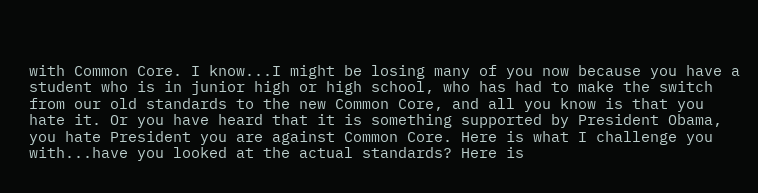with Common Core. I know...I might be losing many of you now because you have a student who is in junior high or high school, who has had to make the switch from our old standards to the new Common Core, and all you know is that you hate it. Or you have heard that it is something supported by President Obama, you hate President you are against Common Core. Here is what I challenge you with...have you looked at the actual standards? Here is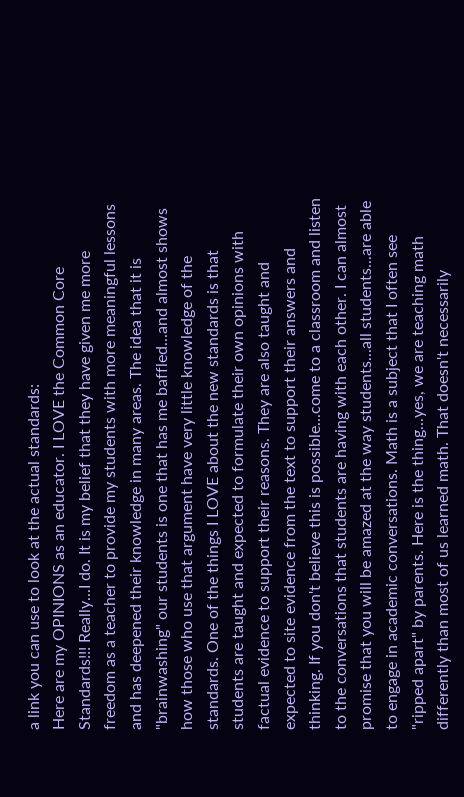a link you can use to look at the actual standards:
Here are my OPINIONS as an educator. I LOVE the Common Core Standards!!! Really...I do. It is my belief that they have given me more freedom as a teacher to provide my students with more meaningful lessons and has deepened their knowledge in many areas. The idea that it is "brainwashing" our students is one that has me baffled...and almost shows how those who use that argument have very little knowledge of the standards. One of the things I LOVE about the new standards is that students are taught and expected to formulate their own opinions with factual evidence to support their reasons. They are also taught and expected to site evidence from the text to support their answers and thinking. If you don't believe this is possible...come to a classroom and listen to the conversations that students are having with each other. I can almost promise that you will be amazed at the way students...all students...are able to engage in academic conversations. Math is a subject that I often see "ripped apart" by parents. Here is the thing...yes, we are teaching math differently than most of us learned math. That doesn't necessarily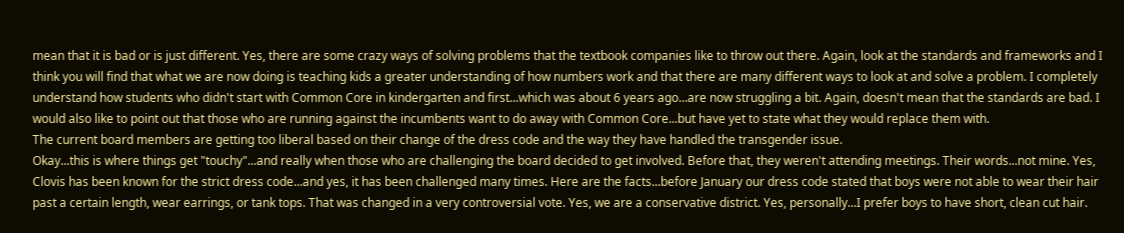mean that it is bad or is just different. Yes, there are some crazy ways of solving problems that the textbook companies like to throw out there. Again, look at the standards and frameworks and I think you will find that what we are now doing is teaching kids a greater understanding of how numbers work and that there are many different ways to look at and solve a problem. I completely understand how students who didn't start with Common Core in kindergarten and first...which was about 6 years ago...are now struggling a bit. Again, doesn't mean that the standards are bad. I would also like to point out that those who are running against the incumbents want to do away with Common Core...but have yet to state what they would replace them with.
The current board members are getting too liberal based on their change of the dress code and the way they have handled the transgender issue.
Okay...this is where things get "touchy"...and really when those who are challenging the board decided to get involved. Before that, they weren't attending meetings. Their words...not mine. Yes, Clovis has been known for the strict dress code...and yes, it has been challenged many times. Here are the facts...before January our dress code stated that boys were not able to wear their hair past a certain length, wear earrings, or tank tops. That was changed in a very controversial vote. Yes, we are a conservative district. Yes, personally...I prefer boys to have short, clean cut hair.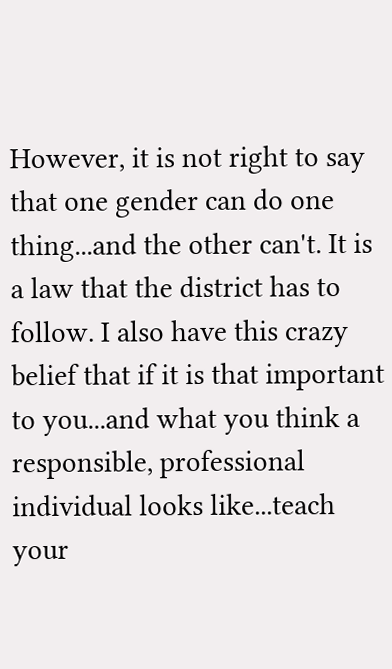However, it is not right to say that one gender can do one thing...and the other can't. It is a law that the district has to follow. I also have this crazy belief that if it is that important to you...and what you think a responsible, professional individual looks like...teach your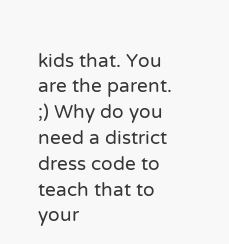kids that. You are the parent. ;) Why do you need a district dress code to teach that to your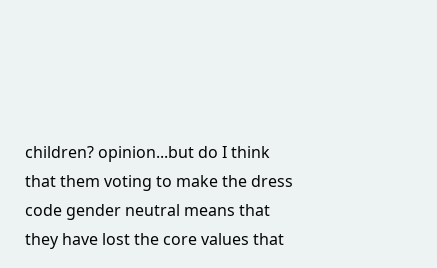children? opinion...but do I think that them voting to make the dress code gender neutral means that they have lost the core values that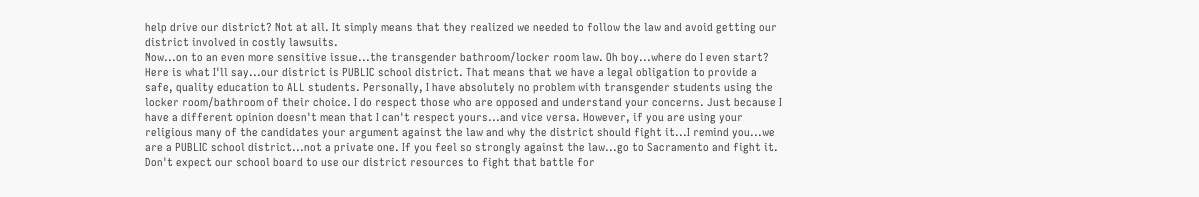help drive our district? Not at all. It simply means that they realized we needed to follow the law and avoid getting our district involved in costly lawsuits.
Now...on to an even more sensitive issue...the transgender bathroom/locker room law. Oh boy...where do I even start? Here is what I'll say...our district is PUBLIC school district. That means that we have a legal obligation to provide a safe, quality education to ALL students. Personally, I have absolutely no problem with transgender students using the locker room/bathroom of their choice. I do respect those who are opposed and understand your concerns. Just because I have a different opinion doesn't mean that I can't respect yours...and vice versa. However, if you are using your religious many of the candidates your argument against the law and why the district should fight it...I remind you...we are a PUBLIC school district...not a private one. If you feel so strongly against the law...go to Sacramento and fight it. Don't expect our school board to use our district resources to fight that battle for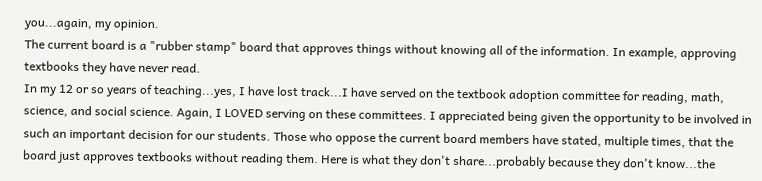you...again, my opinion.
The current board is a "rubber stamp" board that approves things without knowing all of the information. In example, approving textbooks they have never read.
In my 12 or so years of teaching...yes, I have lost track...I have served on the textbook adoption committee for reading, math, science, and social science. Again, I LOVED serving on these committees. I appreciated being given the opportunity to be involved in such an important decision for our students. Those who oppose the current board members have stated, multiple times, that the board just approves textbooks without reading them. Here is what they don't share...probably because they don't know...the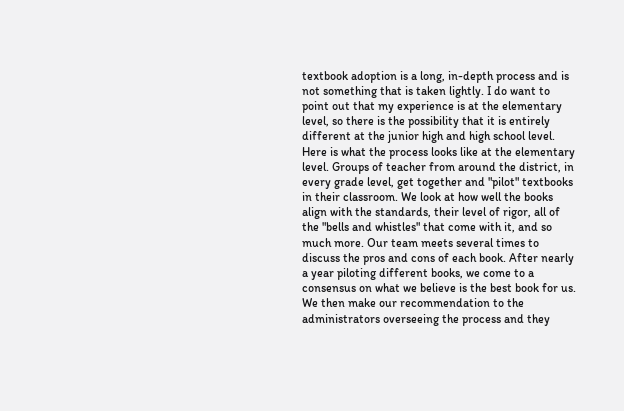textbook adoption is a long, in-depth process and is not something that is taken lightly. I do want to point out that my experience is at the elementary level, so there is the possibility that it is entirely different at the junior high and high school level. Here is what the process looks like at the elementary level. Groups of teacher from around the district, in every grade level, get together and "pilot" textbooks in their classroom. We look at how well the books align with the standards, their level of rigor, all of the "bells and whistles" that come with it, and so much more. Our team meets several times to discuss the pros and cons of each book. After nearly a year piloting different books, we come to a consensus on what we believe is the best book for us. We then make our recommendation to the administrators overseeing the process and they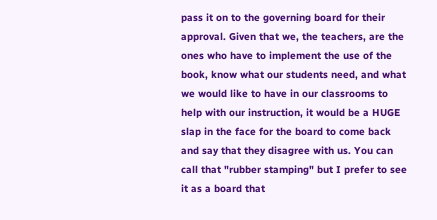pass it on to the governing board for their approval. Given that we, the teachers, are the ones who have to implement the use of the book, know what our students need, and what we would like to have in our classrooms to help with our instruction, it would be a HUGE slap in the face for the board to come back and say that they disagree with us. You can call that "rubber stamping" but I prefer to see it as a board that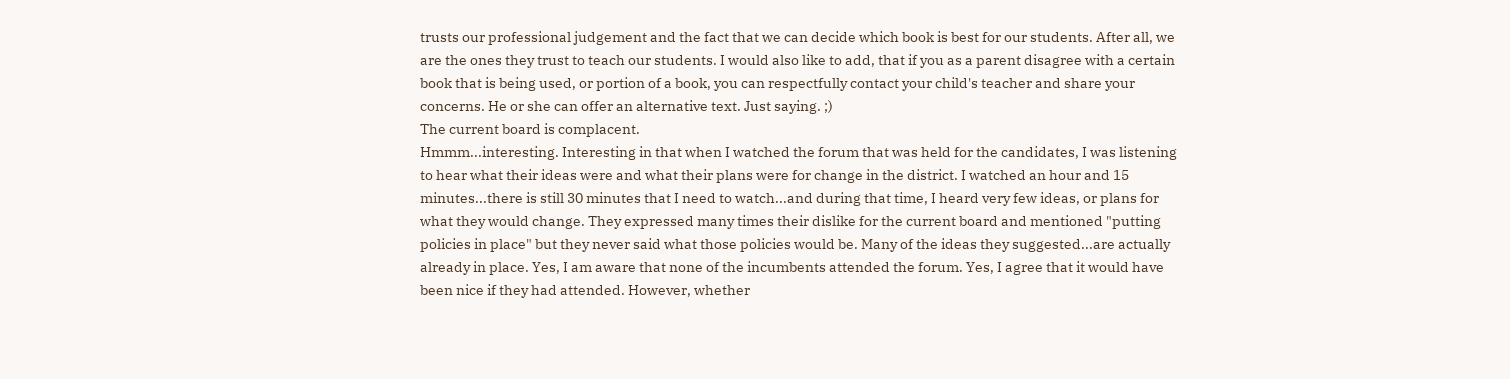trusts our professional judgement and the fact that we can decide which book is best for our students. After all, we are the ones they trust to teach our students. I would also like to add, that if you as a parent disagree with a certain book that is being used, or portion of a book, you can respectfully contact your child's teacher and share your concerns. He or she can offer an alternative text. Just saying. ;)
The current board is complacent.
Hmmm...interesting. Interesting in that when I watched the forum that was held for the candidates, I was listening to hear what their ideas were and what their plans were for change in the district. I watched an hour and 15 minutes...there is still 30 minutes that I need to watch...and during that time, I heard very few ideas, or plans for what they would change. They expressed many times their dislike for the current board and mentioned "putting policies in place" but they never said what those policies would be. Many of the ideas they suggested...are actually already in place. Yes, I am aware that none of the incumbents attended the forum. Yes, I agree that it would have been nice if they had attended. However, whether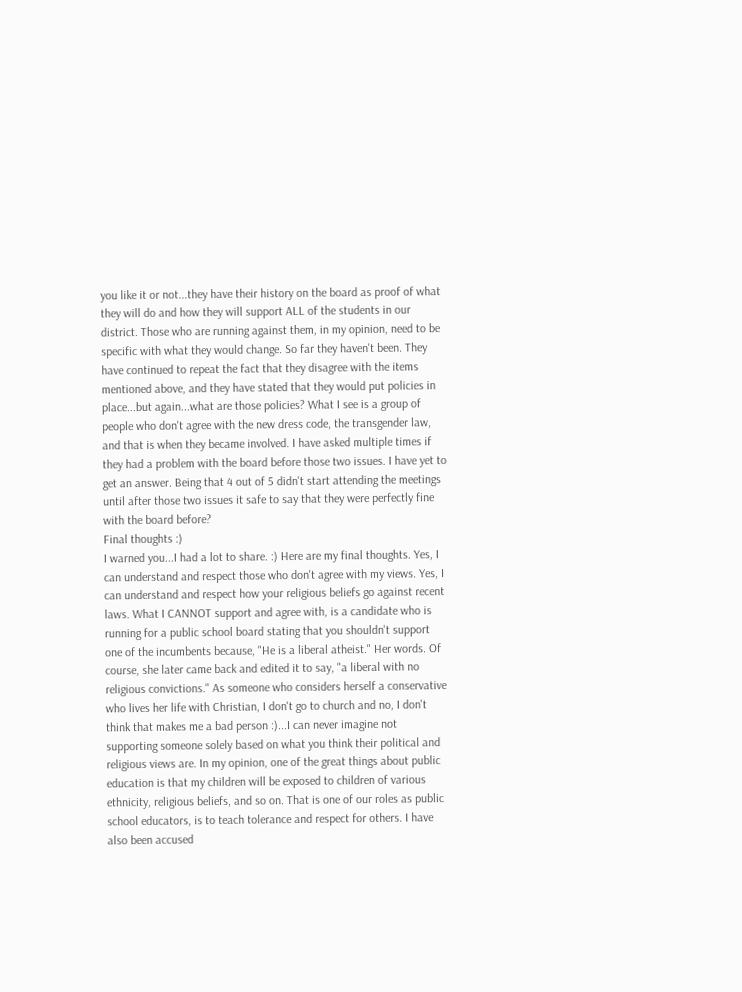you like it or not...they have their history on the board as proof of what they will do and how they will support ALL of the students in our district. Those who are running against them, in my opinion, need to be specific with what they would change. So far they haven't been. They have continued to repeat the fact that they disagree with the items mentioned above, and they have stated that they would put policies in place...but again...what are those policies? What I see is a group of people who don't agree with the new dress code, the transgender law, and that is when they became involved. I have asked multiple times if they had a problem with the board before those two issues. I have yet to get an answer. Being that 4 out of 5 didn't start attending the meetings until after those two issues it safe to say that they were perfectly fine with the board before?
Final thoughts :)
I warned you...I had a lot to share. :) Here are my final thoughts. Yes, I can understand and respect those who don't agree with my views. Yes, I can understand and respect how your religious beliefs go against recent laws. What I CANNOT support and agree with, is a candidate who is running for a public school board stating that you shouldn't support one of the incumbents because, "He is a liberal atheist." Her words. Of course, she later came back and edited it to say, "a liberal with no religious convictions." As someone who considers herself a conservative who lives her life with Christian, I don't go to church and no, I don't think that makes me a bad person :)...I can never imagine not supporting someone solely based on what you think their political and religious views are. In my opinion, one of the great things about public education is that my children will be exposed to children of various ethnicity, religious beliefs, and so on. That is one of our roles as public school educators, is to teach tolerance and respect for others. I have also been accused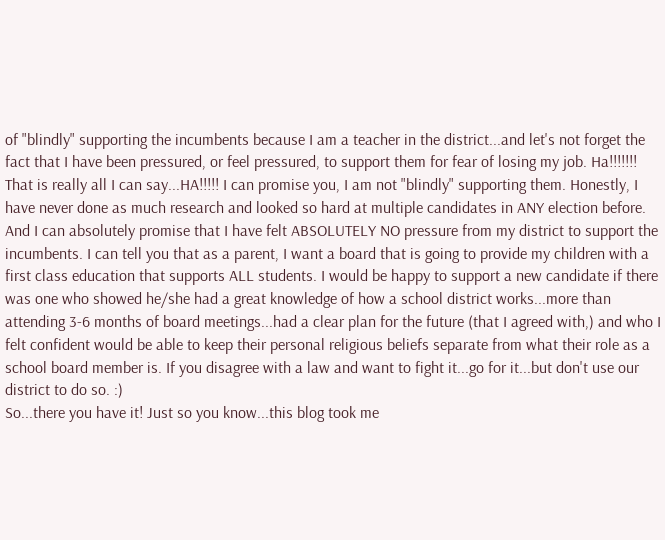of "blindly" supporting the incumbents because I am a teacher in the district...and let's not forget the fact that I have been pressured, or feel pressured, to support them for fear of losing my job. Ha!!!!!!! That is really all I can say...HA!!!!! I can promise you, I am not "blindly" supporting them. Honestly, I have never done as much research and looked so hard at multiple candidates in ANY election before. And I can absolutely promise that I have felt ABSOLUTELY NO pressure from my district to support the incumbents. I can tell you that as a parent, I want a board that is going to provide my children with a first class education that supports ALL students. I would be happy to support a new candidate if there was one who showed he/she had a great knowledge of how a school district works...more than attending 3-6 months of board meetings...had a clear plan for the future (that I agreed with,) and who I felt confident would be able to keep their personal religious beliefs separate from what their role as a school board member is. If you disagree with a law and want to fight it...go for it...but don't use our district to do so. :)
So...there you have it! Just so you know...this blog took me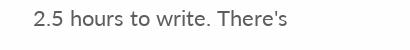2.5 hours to write. There's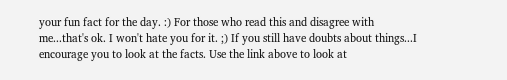your fun fact for the day. :) For those who read this and disagree with me...that's ok. I won't hate you for it. ;) If you still have doubts about things...I encourage you to look at the facts. Use the link above to look at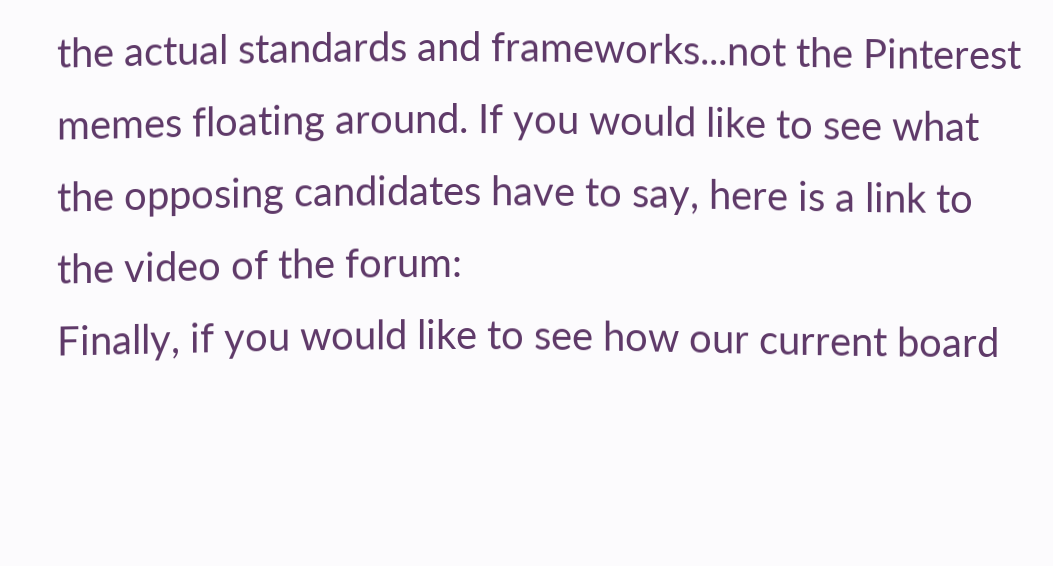the actual standards and frameworks...not the Pinterest memes floating around. If you would like to see what the opposing candidates have to say, here is a link to the video of the forum:
Finally, if you would like to see how our current board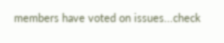members have voted on issues...check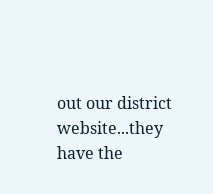out our district website...they have the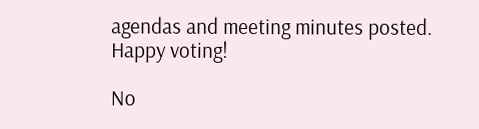agendas and meeting minutes posted.
Happy voting!

No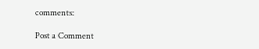comments:

Post a Comment